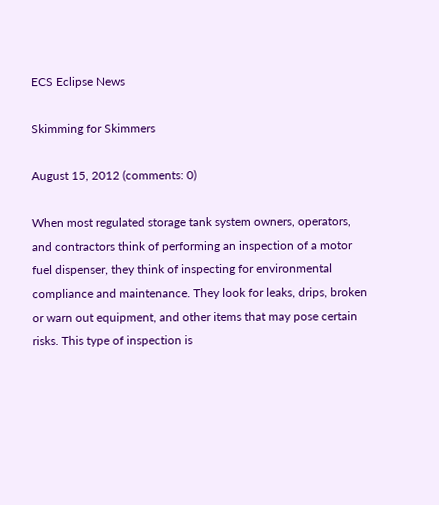ECS Eclipse News

Skimming for Skimmers

August 15, 2012 (comments: 0)

When most regulated storage tank system owners, operators, and contractors think of performing an inspection of a motor fuel dispenser, they think of inspecting for environmental compliance and maintenance. They look for leaks, drips, broken or warn out equipment, and other items that may pose certain risks. This type of inspection is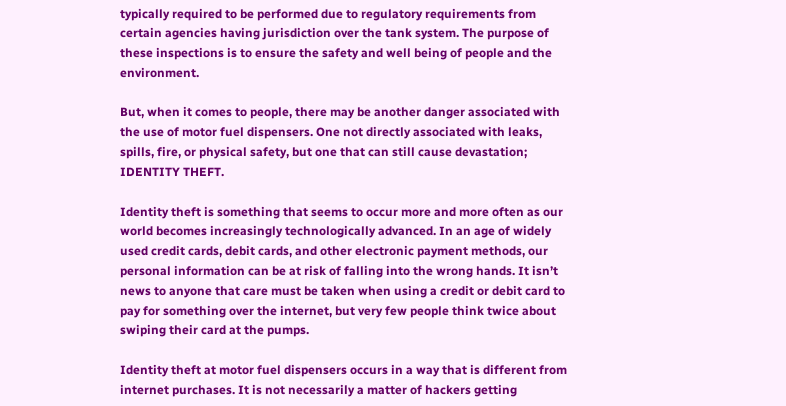typically required to be performed due to regulatory requirements from certain agencies having jurisdiction over the tank system. The purpose of these inspections is to ensure the safety and well being of people and the environment.

But, when it comes to people, there may be another danger associated with the use of motor fuel dispensers. One not directly associated with leaks, spills, fire, or physical safety, but one that can still cause devastation; IDENTITY THEFT.

Identity theft is something that seems to occur more and more often as our world becomes increasingly technologically advanced. In an age of widely used credit cards, debit cards, and other electronic payment methods, our personal information can be at risk of falling into the wrong hands. It isn’t news to anyone that care must be taken when using a credit or debit card to pay for something over the internet, but very few people think twice about swiping their card at the pumps.

Identity theft at motor fuel dispensers occurs in a way that is different from internet purchases. It is not necessarily a matter of hackers getting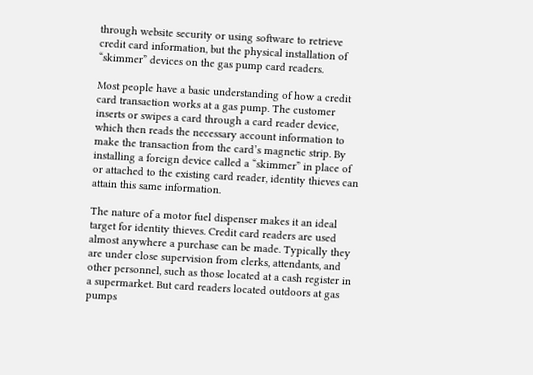through website security or using software to retrieve credit card information, but the physical installation of “skimmer” devices on the gas pump card readers.

Most people have a basic understanding of how a credit card transaction works at a gas pump. The customer inserts or swipes a card through a card reader device, which then reads the necessary account information to make the transaction from the card’s magnetic strip. By installing a foreign device called a “skimmer” in place of or attached to the existing card reader, identity thieves can attain this same information.

The nature of a motor fuel dispenser makes it an ideal target for identity thieves. Credit card readers are used almost anywhere a purchase can be made. Typically they are under close supervision from clerks, attendants, and other personnel, such as those located at a cash register in a supermarket. But card readers located outdoors at gas pumps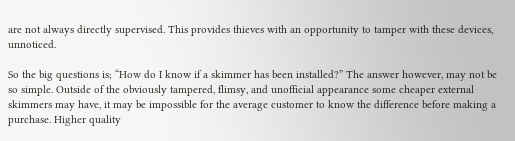are not always directly supervised. This provides thieves with an opportunity to tamper with these devices, unnoticed.

So the big questions is; “How do I know if a skimmer has been installed?” The answer however, may not be so simple. Outside of the obviously tampered, flimsy, and unofficial appearance some cheaper external skimmers may have, it may be impossible for the average customer to know the difference before making a purchase. Higher quality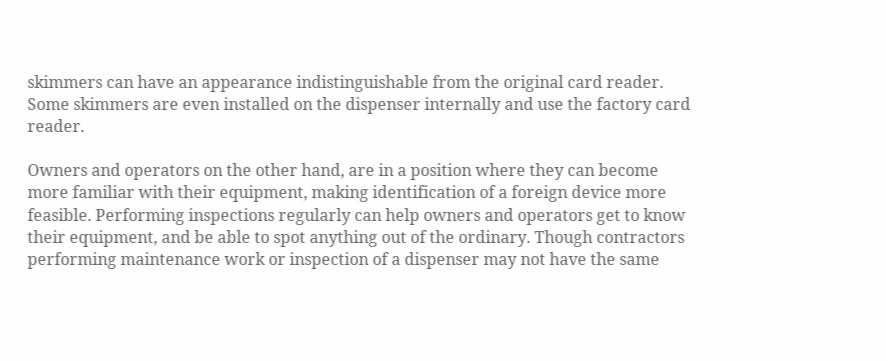skimmers can have an appearance indistinguishable from the original card reader. Some skimmers are even installed on the dispenser internally and use the factory card reader.

Owners and operators on the other hand, are in a position where they can become more familiar with their equipment, making identification of a foreign device more feasible. Performing inspections regularly can help owners and operators get to know their equipment, and be able to spot anything out of the ordinary. Though contractors performing maintenance work or inspection of a dispenser may not have the same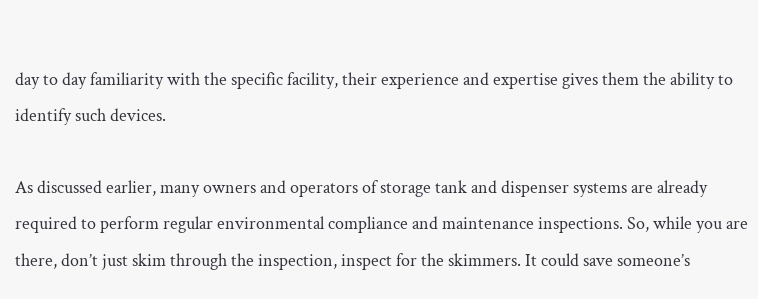day to day familiarity with the specific facility, their experience and expertise gives them the ability to identify such devices.

As discussed earlier, many owners and operators of storage tank and dispenser systems are already required to perform regular environmental compliance and maintenance inspections. So, while you are there, don’t just skim through the inspection, inspect for the skimmers. It could save someone’s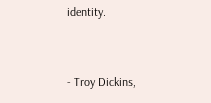identity.


- Troy Dickins,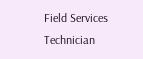Field Services Technician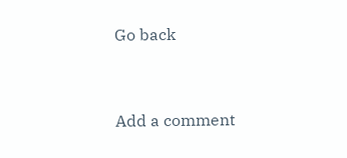Go back


Add a comment